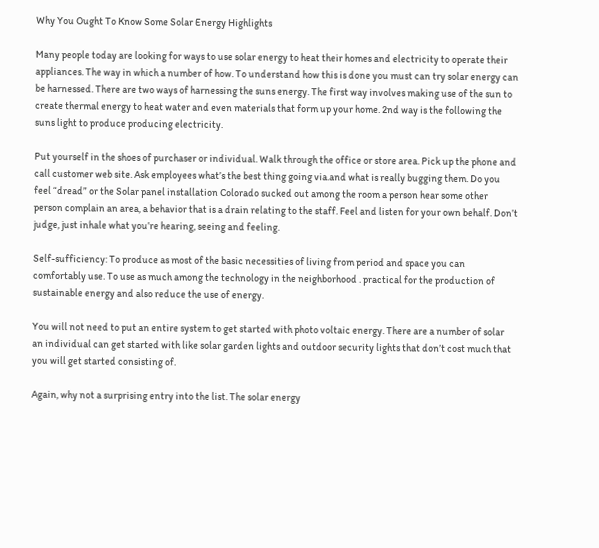Why You Ought To Know Some Solar Energy Highlights

Many people today are looking for ways to use solar energy to heat their homes and electricity to operate their appliances. The way in which a number of how. To understand how this is done you must can try solar energy can be harnessed. There are two ways of harnessing the suns energy. The first way involves making use of the sun to create thermal energy to heat water and even materials that form up your home. 2nd way is the following the suns light to produce producing electricity.

Put yourself in the shoes of purchaser or individual. Walk through the office or store area. Pick up the phone and call customer web site. Ask employees what’s the best thing going via.and what is really bugging them. Do you feel “dread” or the Solar panel installation Colorado sucked out among the room a person hear some other person complain an area, a behavior that is a drain relating to the staff. Feel and listen for your own behalf. Don’t judge, just inhale what you’re hearing, seeing and feeling.

Self-sufficiency: To produce as most of the basic necessities of living from period and space you can comfortably use. To use as much among the technology in the neighborhood . practical for the production of sustainable energy and also reduce the use of energy.

You will not need to put an entire system to get started with photo voltaic energy. There are a number of solar an individual can get started with like solar garden lights and outdoor security lights that don’t cost much that you will get started consisting of.

Again, why not a surprising entry into the list. The solar energy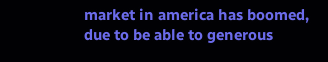market in america has boomed, due to be able to generous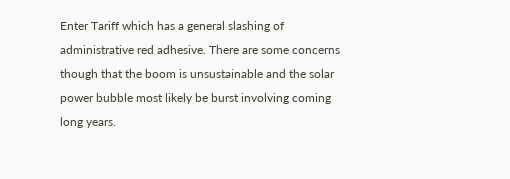Enter Tariff which has a general slashing of administrative red adhesive. There are some concerns though that the boom is unsustainable and the solar power bubble most likely be burst involving coming long years.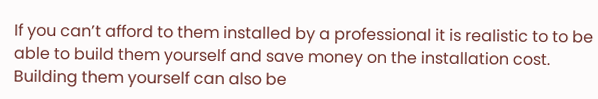If you can’t afford to them installed by a professional it is realistic to to be able to build them yourself and save money on the installation cost. Building them yourself can also be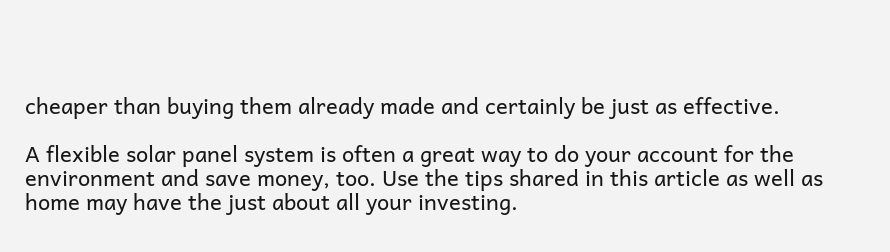cheaper than buying them already made and certainly be just as effective.

A flexible solar panel system is often a great way to do your account for the environment and save money, too. Use the tips shared in this article as well as home may have the just about all your investing.